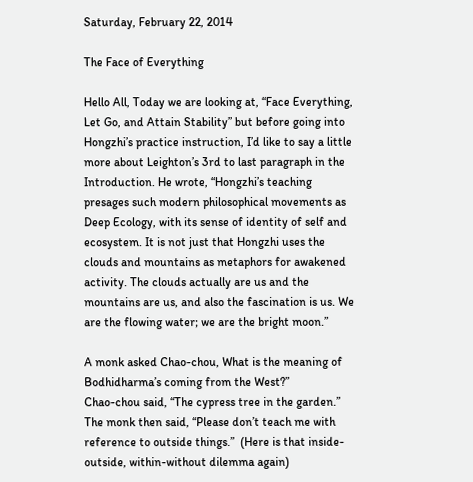Saturday, February 22, 2014

The Face of Everything

Hello All, Today we are looking at, “Face Everything, Let Go, and Attain Stability” but before going into Hongzhi’s practice instruction, I’d like to say a little more about Leighton’s 3rd to last paragraph in the Introduction. He wrote, “Hongzhi’s teaching presages such modern philosophical movements as Deep Ecology, with its sense of identity of self and ecosystem. It is not just that Hongzhi uses the clouds and mountains as metaphors for awakened activity. The clouds actually are us and the mountains are us, and also the fascination is us. We are the flowing water; we are the bright moon.”

A monk asked Chao-chou, What is the meaning of Bodhidharma’s coming from the West?”
Chao-chou said, “The cypress tree in the garden.”
The monk then said, “Please don’t teach me with reference to outside things.”  (Here is that inside-outside, within-without dilemma again)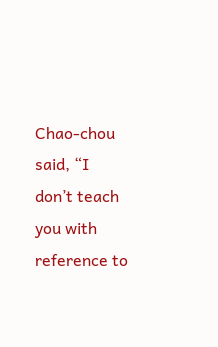Chao-chou said, “I don’t teach you with reference to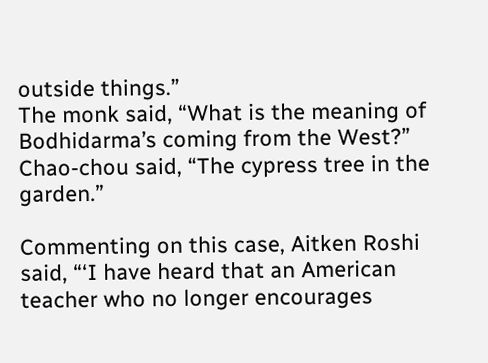outside things.”
The monk said, “What is the meaning of Bodhidarma’s coming from the West?”
Chao-chou said, “The cypress tree in the garden.”

Commenting on this case, Aitken Roshi said, “‘I have heard that an American teacher who no longer encourages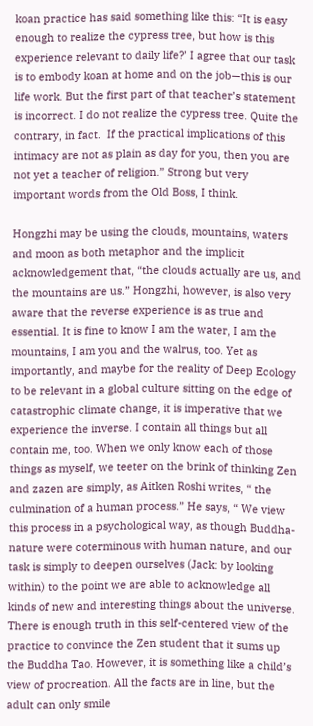koan practice has said something like this: “It is easy enough to realize the cypress tree, but how is this experience relevant to daily life?’ I agree that our task is to embody koan at home and on the job—this is our life work. But the first part of that teacher’s statement is incorrect. I do not realize the cypress tree. Quite the contrary, in fact.  If the practical implications of this intimacy are not as plain as day for you, then you are not yet a teacher of religion.” Strong but very important words from the Old Boss, I think.

Hongzhi may be using the clouds, mountains, waters and moon as both metaphor and the implicit acknowledgement that, “the clouds actually are us, and the mountains are us.” Hongzhi, however, is also very aware that the reverse experience is as true and essential. It is fine to know I am the water, I am the mountains, I am you and the walrus, too. Yet as importantly, and maybe for the reality of Deep Ecology to be relevant in a global culture sitting on the edge of catastrophic climate change, it is imperative that we experience the inverse. I contain all things but all contain me, too. When we only know each of those things as myself, we teeter on the brink of thinking Zen and zazen are simply, as Aitken Roshi writes, “ the culmination of a human process.” He says, “ We view this process in a psychological way, as though Buddha-nature were coterminous with human nature, and our task is simply to deepen ourselves (Jack: by looking within) to the point we are able to acknowledge all kinds of new and interesting things about the universe. There is enough truth in this self-centered view of the practice to convince the Zen student that it sums up the Buddha Tao. However, it is something like a child’s view of procreation. All the facts are in line, but the adult can only smile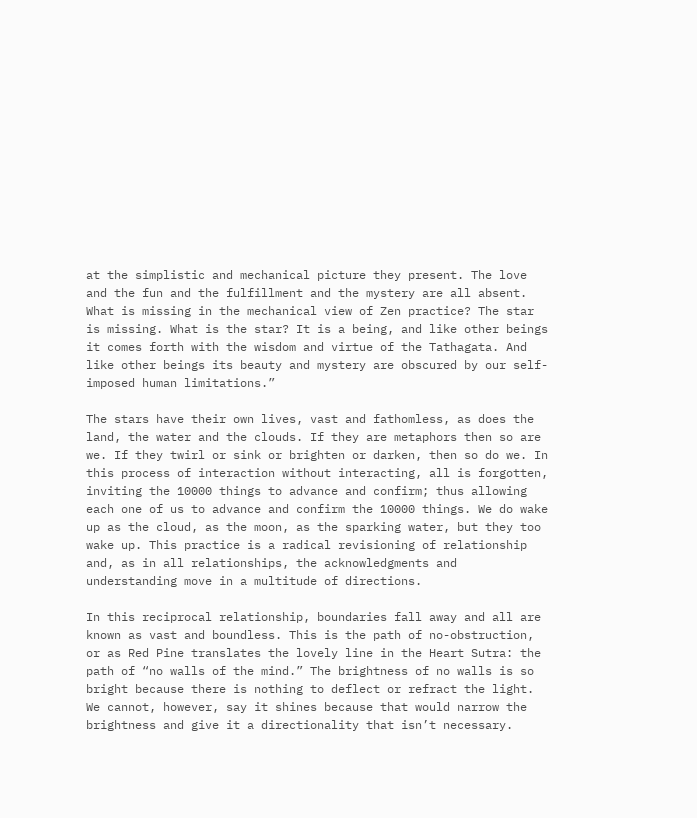at the simplistic and mechanical picture they present. The love and the fun and the fulfillment and the mystery are all absent. What is missing in the mechanical view of Zen practice? The star is missing. What is the star? It is a being, and like other beings it comes forth with the wisdom and virtue of the Tathagata. And like other beings its beauty and mystery are obscured by our self-imposed human limitations.”

The stars have their own lives, vast and fathomless, as does the land, the water and the clouds. If they are metaphors then so are we. If they twirl or sink or brighten or darken, then so do we. In this process of interaction without interacting, all is forgotten, inviting the 10000 things to advance and confirm; thus allowing each one of us to advance and confirm the 10000 things. We do wake up as the cloud, as the moon, as the sparking water, but they too wake up. This practice is a radical revisioning of relationship and, as in all relationships, the acknowledgments and understanding move in a multitude of directions.

In this reciprocal relationship, boundaries fall away and all are known as vast and boundless. This is the path of no-obstruction, or as Red Pine translates the lovely line in the Heart Sutra: the path of “no walls of the mind.” The brightness of no walls is so bright because there is nothing to deflect or refract the light. We cannot, however, say it shines because that would narrow the brightness and give it a directionality that isn’t necessary.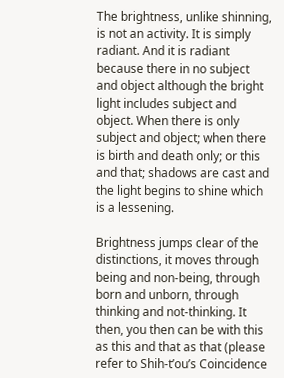The brightness, unlike shinning, is not an activity. It is simply radiant. And it is radiant because there in no subject and object although the bright light includes subject and object. When there is only subject and object; when there is birth and death only; or this and that; shadows are cast and the light begins to shine which is a lessening.

Brightness jumps clear of the distinctions, it moves through being and non-being, through born and unborn, through thinking and not-thinking. It then, you then can be with this as this and that as that (please refer to Shih-t’ou’s Coincidence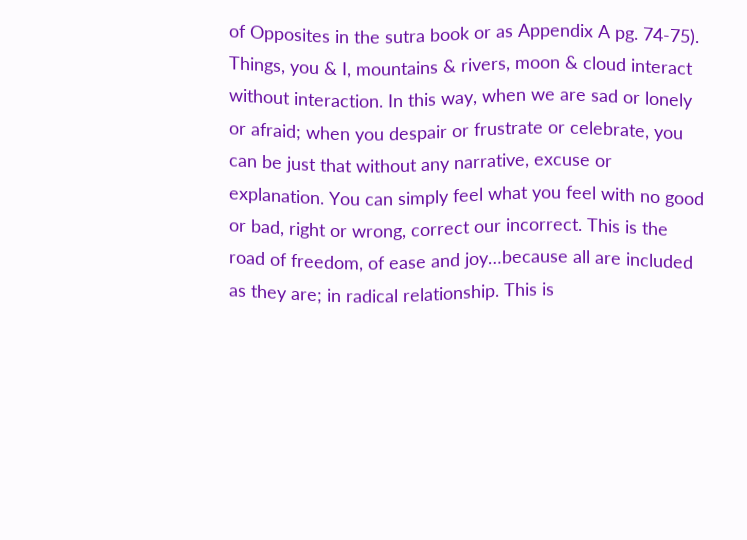of Opposites in the sutra book or as Appendix A pg. 74-75). Things, you & I, mountains & rivers, moon & cloud interact without interaction. In this way, when we are sad or lonely or afraid; when you despair or frustrate or celebrate, you can be just that without any narrative, excuse or explanation. You can simply feel what you feel with no good or bad, right or wrong, correct our incorrect. This is the road of freedom, of ease and joy…because all are included as they are; in radical relationship. This is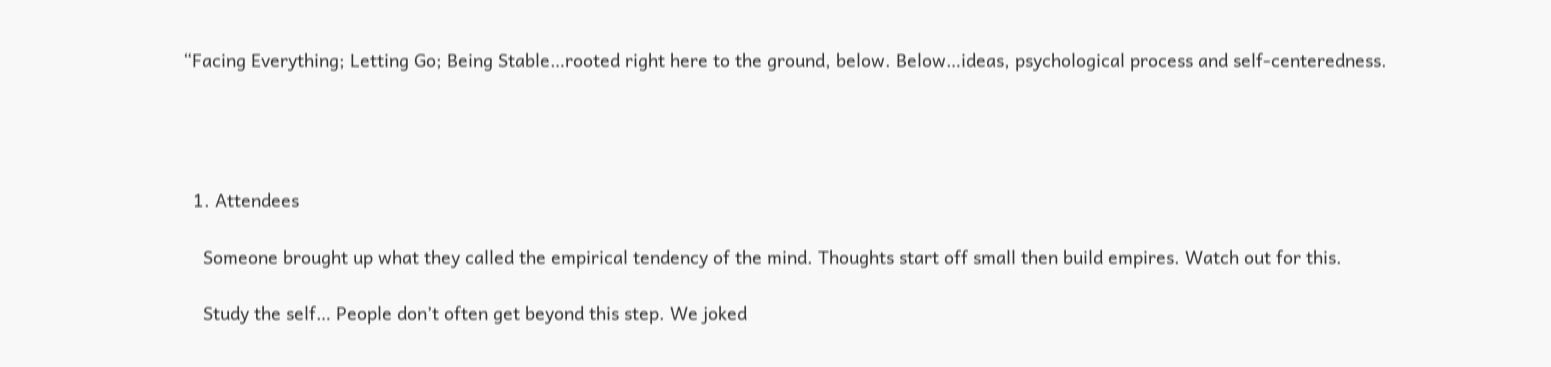“Facing Everything; Letting Go; Being Stable…rooted right here to the ground, below. Below…ideas, psychological process and self-centeredness.




  1. Attendees

    Someone brought up what they called the empirical tendency of the mind. Thoughts start off small then build empires. Watch out for this.

    Study the self… People don’t often get beyond this step. We joked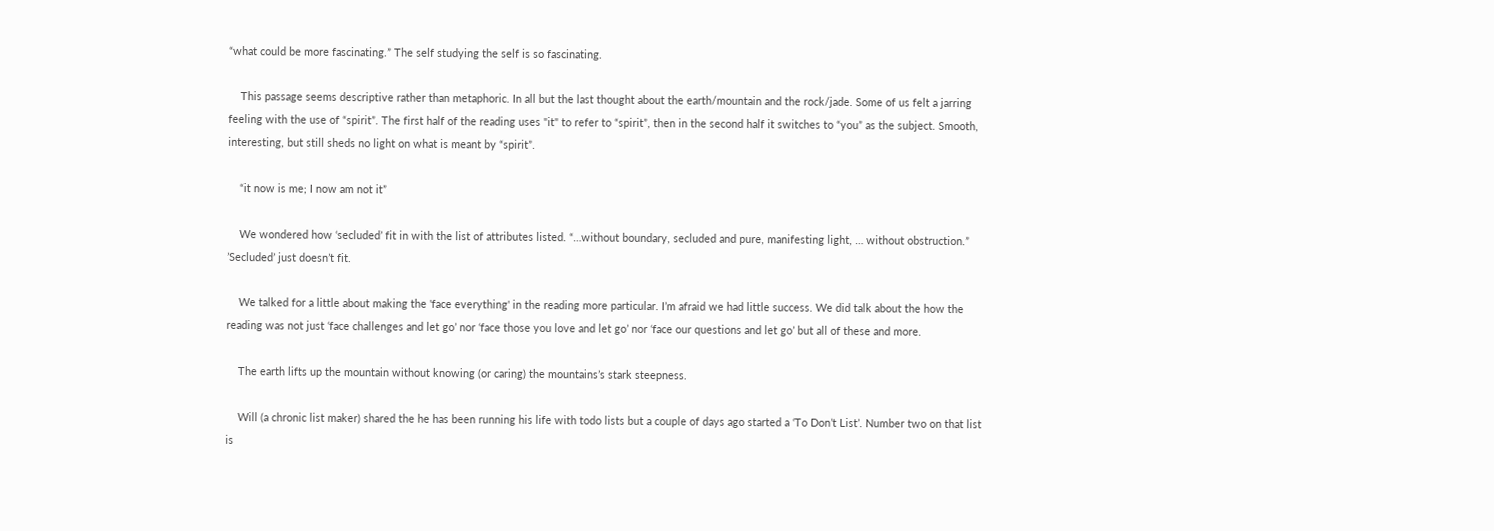“what could be more fascinating.” The self studying the self is so fascinating.

    This passage seems descriptive rather than metaphoric. In all but the last thought about the earth/mountain and the rock/jade. Some of us felt a jarring feeling with the use of “spirit”. The first half of the reading uses "it" to refer to “spirit”, then in the second half it switches to “you” as the subject. Smooth, interesting, but still sheds no light on what is meant by “spirit”.

    “it now is me; I now am not it”

    We wondered how ‘secluded’ fit in with the list of attributes listed. “…without boundary, secluded and pure, manifesting light, … without obstruction.” ’Secluded’ just doesn’t fit.

    We talked for a little about making the 'face everything' in the reading more particular. I’m afraid we had little success. We did talk about the how the reading was not just ‘face challenges and let go’ nor ‘face those you love and let go’ nor ‘face our questions and let go’ but all of these and more.

    The earth lifts up the mountain without knowing (or caring) the mountains’s stark steepness.

    Will (a chronic list maker) shared the he has been running his life with todo lists but a couple of days ago started a ‘To Don’t List’. Number two on that list is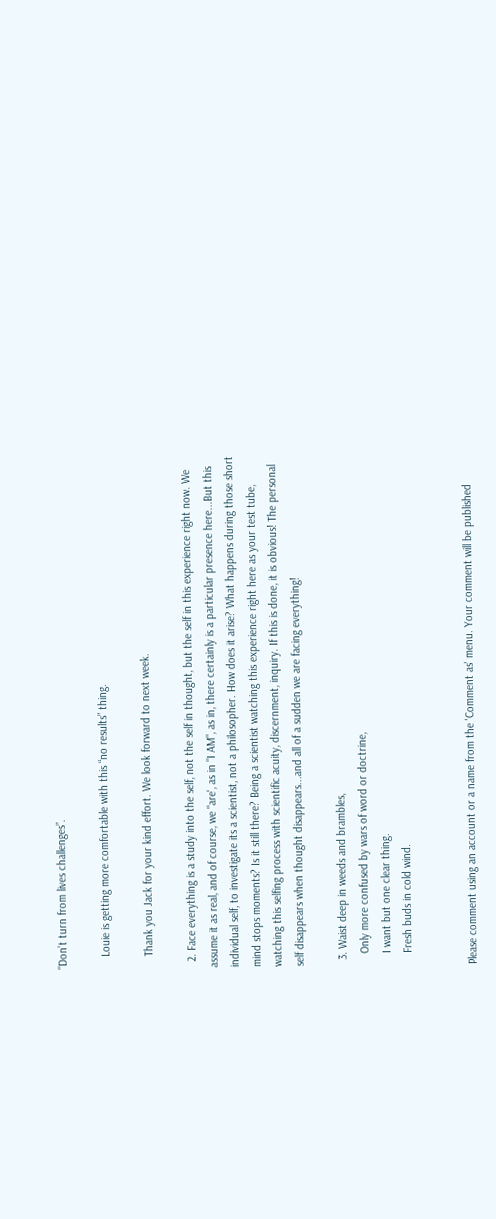"Don’t turn from lives challenges”.

    Louie is getting more comfortable with this “no results” thing.

    Thank you Jack for your kind effort. We look forward to next week.

  2. Face everything is a study into the self, not the self in thought, but the self in this experience right now. We assume it as real, and of course, we "are', as in "I AM", as in, there certainly is a particular presence here...But this individual self, to investigate its a scientist, not a philosopher. How does it arise? What happens during those short mind stops moments? Is it still there? Being a scientist watching this experience right here as your test tube, watching this selfing process with scientific acuity, discernment, inquiry. If this is done, it is obvious! The personal self disappears when thought disappears...and all of a sudden we are facing everything!

  3. Waist deep in weeds and brambles,
    Only more confused by wars of word or doctrine,
    I want but one clear thing.
    Fresh buds in cold wind.


Please comment using an account or a name from the 'Comment as' menu. Your comment will be published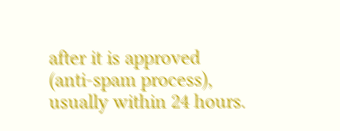after it is approved (anti-spam process), usually within 24 hours.